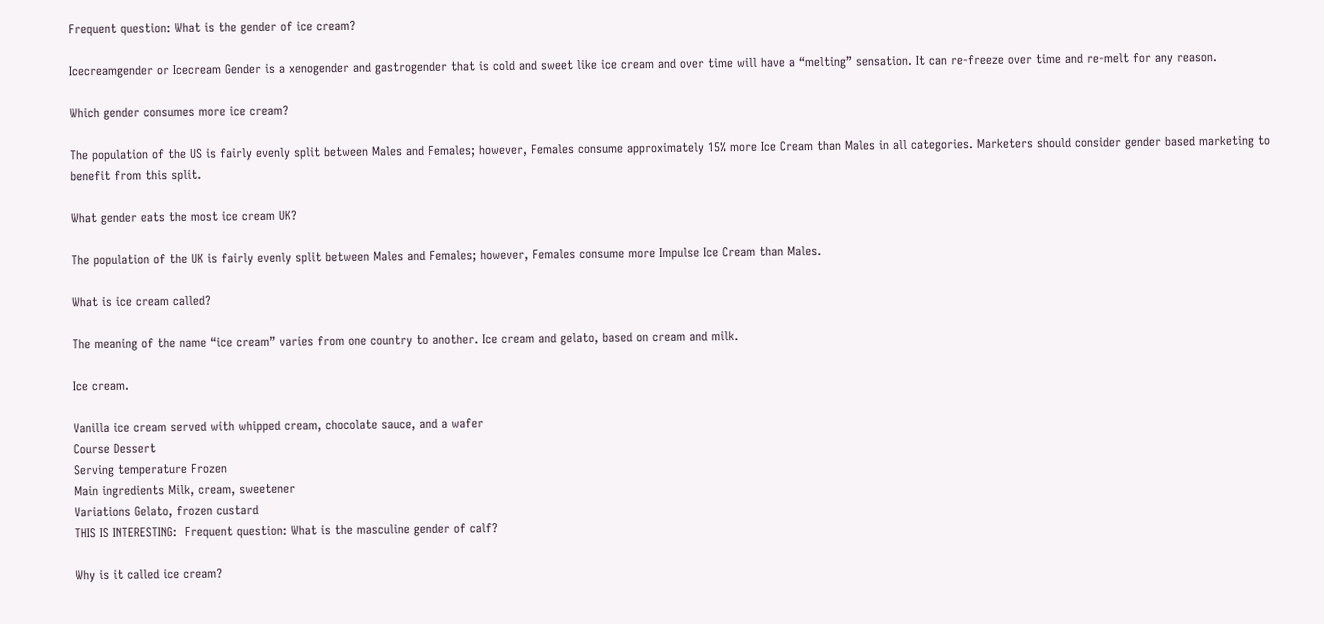Frequent question: What is the gender of ice cream?

Icecreamgender or Icecream Gender is a xenogender and gastrogender that is cold and sweet like ice cream and over time will have a “melting” sensation. It can re-freeze over time and re-melt for any reason.

Which gender consumes more ice cream?

The population of the US is fairly evenly split between Males and Females; however, Females consume approximately 15% more Ice Cream than Males in all categories. Marketers should consider gender based marketing to benefit from this split.

What gender eats the most ice cream UK?

The population of the UK is fairly evenly split between Males and Females; however, Females consume more Impulse Ice Cream than Males.

What is ice cream called?

The meaning of the name “ice cream” varies from one country to another. Ice cream and gelato, based on cream and milk.

Ice cream.

Vanilla ice cream served with whipped cream, chocolate sauce, and a wafer
Course Dessert
Serving temperature Frozen
Main ingredients Milk, cream, sweetener
Variations Gelato, frozen custard
THIS IS INTERESTING:  Frequent question: What is the masculine gender of calf?

Why is it called ice cream?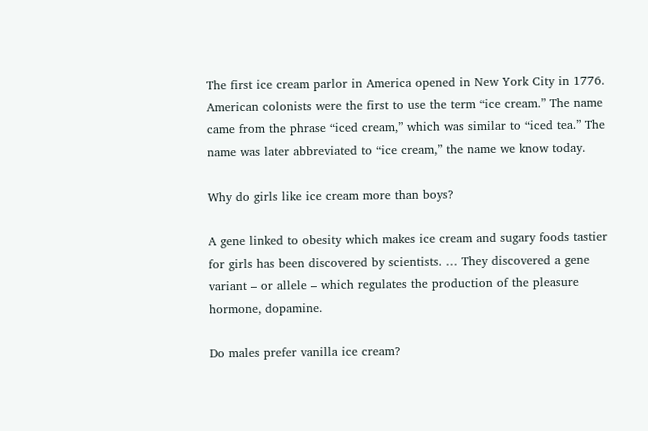The first ice cream parlor in America opened in New York City in 1776. American colonists were the first to use the term “ice cream.” The name came from the phrase “iced cream,” which was similar to “iced tea.” The name was later abbreviated to “ice cream,” the name we know today.

Why do girls like ice cream more than boys?

A gene linked to obesity which makes ice cream and sugary foods tastier for girls has been discovered by scientists. … They discovered a gene variant – or allele – which regulates the production of the pleasure hormone, dopamine.

Do males prefer vanilla ice cream?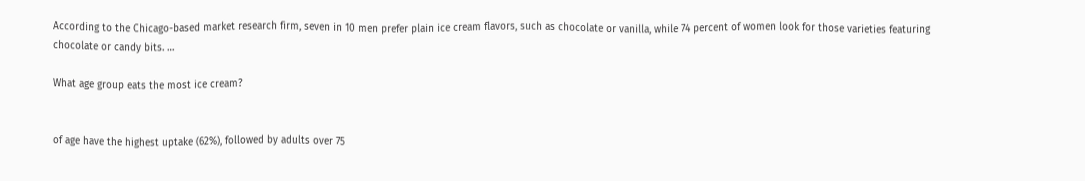According to the Chicago-based market research firm, seven in 10 men prefer plain ice cream flavors, such as chocolate or vanilla, while 74 percent of women look for those varieties featuring chocolate or candy bits. …

What age group eats the most ice cream?


of age have the highest uptake (62%), followed by adults over 75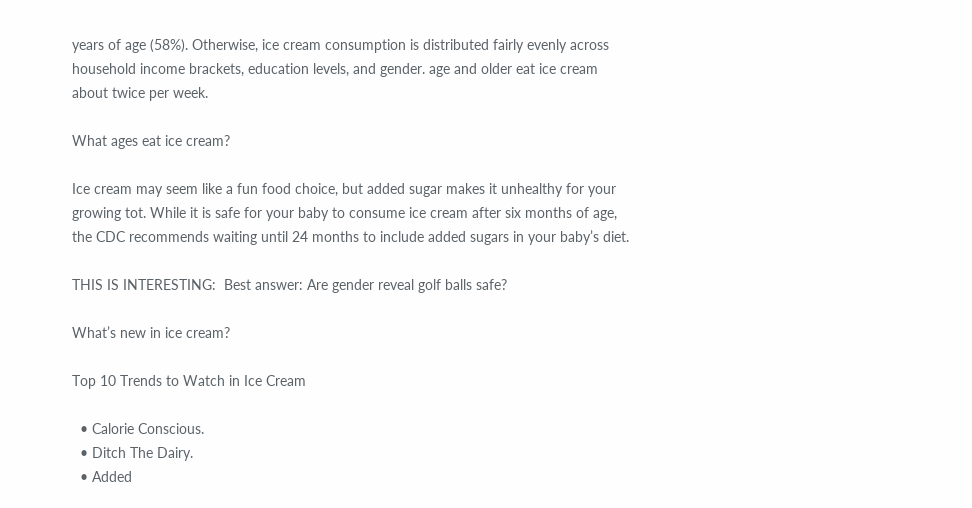years of age (58%). Otherwise, ice cream consumption is distributed fairly evenly across household income brackets, education levels, and gender. age and older eat ice cream about twice per week.

What ages eat ice cream?

Ice cream may seem like a fun food choice, but added sugar makes it unhealthy for your growing tot. While it is safe for your baby to consume ice cream after six months of age, the CDC recommends waiting until 24 months to include added sugars in your baby’s diet.

THIS IS INTERESTING:  Best answer: Are gender reveal golf balls safe?

What’s new in ice cream?

Top 10 Trends to Watch in Ice Cream

  • Calorie Conscious.
  • Ditch The Dairy.
  • Added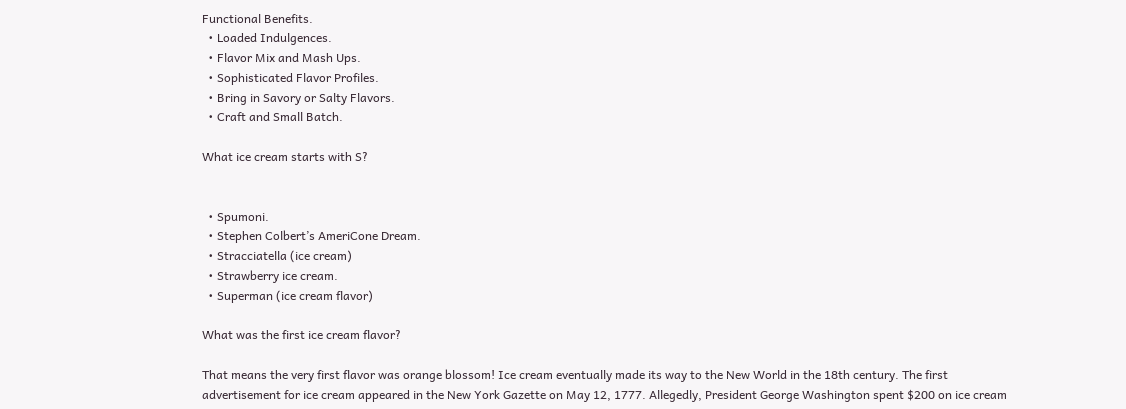Functional Benefits.
  • Loaded Indulgences.
  • Flavor Mix and Mash Ups.
  • Sophisticated Flavor Profiles.
  • Bring in Savory or Salty Flavors.
  • Craft and Small Batch.

What ice cream starts with S?


  • Spumoni.
  • Stephen Colbert’s AmeriCone Dream.
  • Stracciatella (ice cream)
  • Strawberry ice cream.
  • Superman (ice cream flavor)

What was the first ice cream flavor?

That means the very first flavor was orange blossom! Ice cream eventually made its way to the New World in the 18th century. The first advertisement for ice cream appeared in the New York Gazette on May 12, 1777. Allegedly, President George Washington spent $200 on ice cream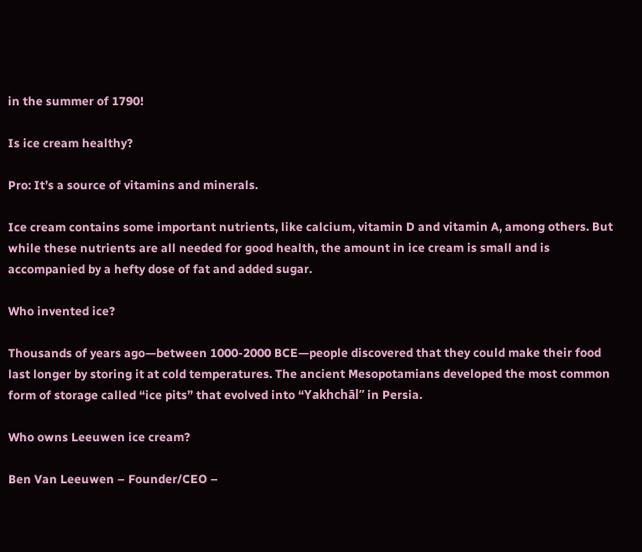in the summer of 1790!

Is ice cream healthy?

Pro: It’s a source of vitamins and minerals.

Ice cream contains some important nutrients, like calcium, vitamin D and vitamin A, among others. But while these nutrients are all needed for good health, the amount in ice cream is small and is accompanied by a hefty dose of fat and added sugar.

Who invented ice?

Thousands of years ago—between 1000-2000 BCE—people discovered that they could make their food last longer by storing it at cold temperatures. The ancient Mesopotamians developed the most common form of storage called “ice pits” that evolved into “Yakhchāl” in Persia.

Who owns Leeuwen ice cream?

Ben Van Leeuwen – Founder/CEO –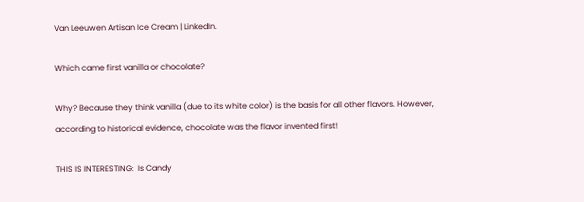Van Leeuwen Artisan Ice Cream | LinkedIn.

Which came first vanilla or chocolate?

Why? Because they think vanilla (due to its white color) is the basis for all other flavors. However, according to historical evidence, chocolate was the flavor invented first!

THIS IS INTERESTING:  Is Candy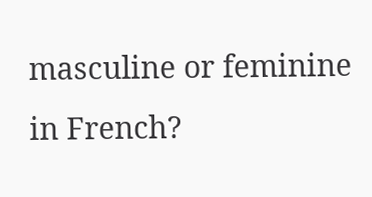masculine or feminine in French?